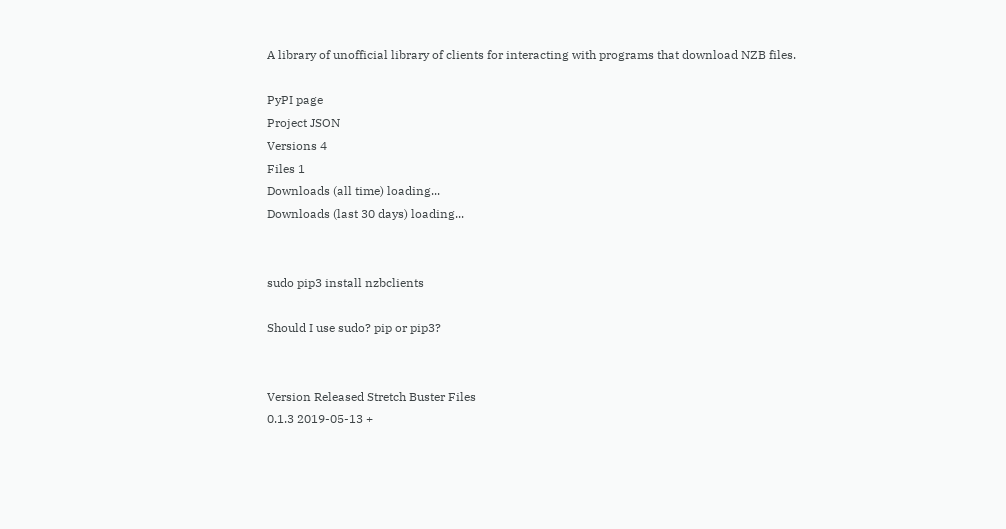A library of unofficial library of clients for interacting with programs that download NZB files.

PyPI page
Project JSON
Versions 4
Files 1
Downloads (all time) loading...
Downloads (last 30 days) loading...


sudo pip3 install nzbclients

Should I use sudo? pip or pip3?


Version Released Stretch Buster Files
0.1.3 2019-05-13 +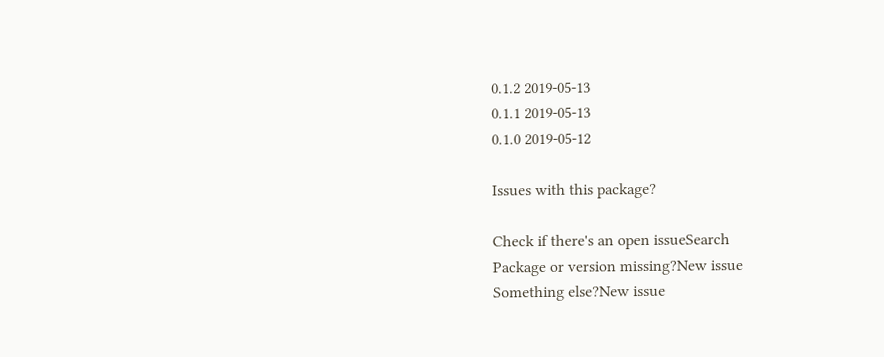0.1.2 2019-05-13
0.1.1 2019-05-13
0.1.0 2019-05-12

Issues with this package?

Check if there's an open issueSearch
Package or version missing?New issue
Something else?New issue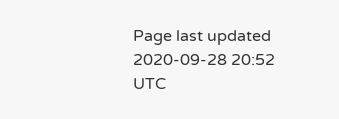Page last updated 2020-09-28 20:52 UTC